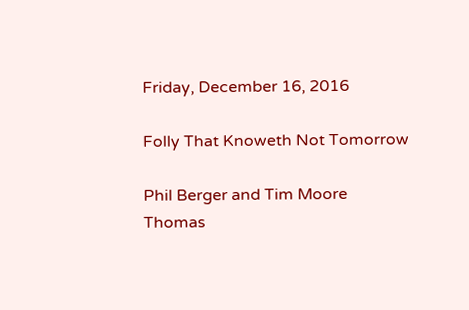Friday, December 16, 2016

Folly That Knoweth Not Tomorrow

Phil Berger and Tim Moore
Thomas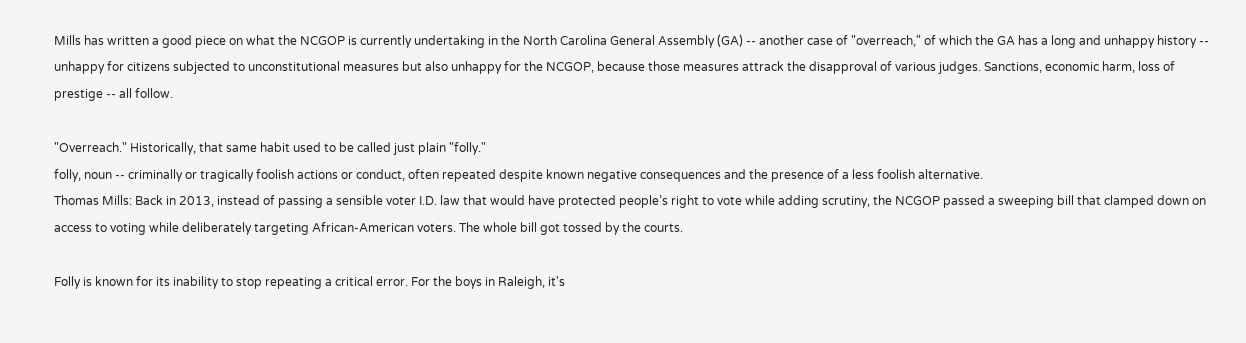Mills has written a good piece on what the NCGOP is currently undertaking in the North Carolina General Assembly (GA) -- another case of "overreach," of which the GA has a long and unhappy history -- unhappy for citizens subjected to unconstitutional measures but also unhappy for the NCGOP, because those measures attrack the disapproval of various judges. Sanctions, economic harm, loss of prestige -- all follow.

"Overreach." Historically, that same habit used to be called just plain "folly."
folly, noun -- criminally or tragically foolish actions or conduct, often repeated despite known negative consequences and the presence of a less foolish alternative.
Thomas Mills: Back in 2013, instead of passing a sensible voter I.D. law that would have protected people’s right to vote while adding scrutiny, the NCGOP passed a sweeping bill that clamped down on access to voting while deliberately targeting African-American voters. The whole bill got tossed by the courts.

Folly is known for its inability to stop repeating a critical error. For the boys in Raleigh, it's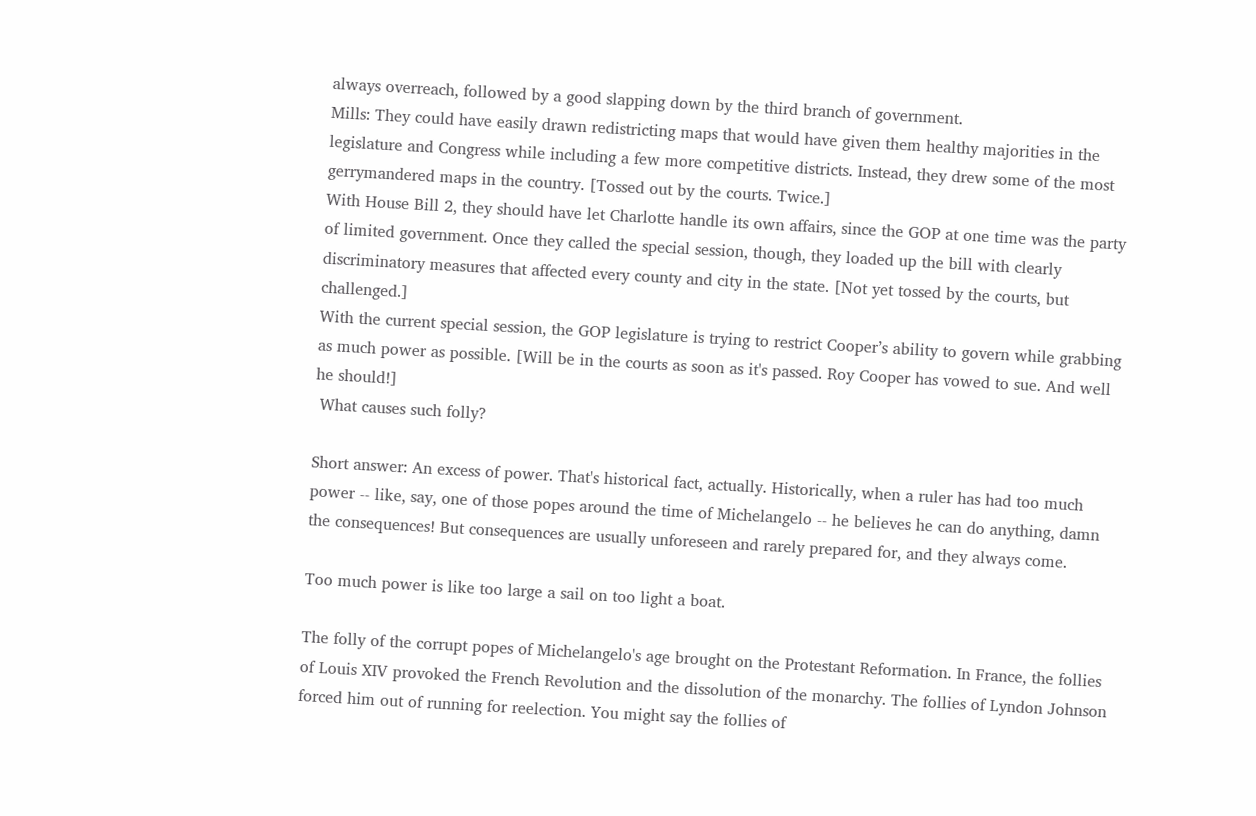always overreach, followed by a good slapping down by the third branch of government.
Mills: They could have easily drawn redistricting maps that would have given them healthy majorities in the legislature and Congress while including a few more competitive districts. Instead, they drew some of the most gerrymandered maps in the country. [Tossed out by the courts. Twice.]
With House Bill 2, they should have let Charlotte handle its own affairs, since the GOP at one time was the party of limited government. Once they called the special session, though, they loaded up the bill with clearly discriminatory measures that affected every county and city in the state. [Not yet tossed by the courts, but challenged.]
With the current special session, the GOP legislature is trying to restrict Cooper’s ability to govern while grabbing as much power as possible. [Will be in the courts as soon as it's passed. Roy Cooper has vowed to sue. And well he should!]
 What causes such folly?

Short answer: An excess of power. That's historical fact, actually. Historically, when a ruler has had too much power -- like, say, one of those popes around the time of Michelangelo -- he believes he can do anything, damn the consequences! But consequences are usually unforeseen and rarely prepared for, and they always come.

Too much power is like too large a sail on too light a boat.

The folly of the corrupt popes of Michelangelo's age brought on the Protestant Reformation. In France, the follies of Louis XIV provoked the French Revolution and the dissolution of the monarchy. The follies of Lyndon Johnson forced him out of running for reelection. You might say the follies of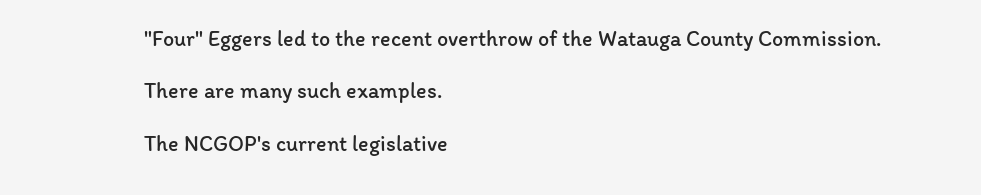"Four" Eggers led to the recent overthrow of the Watauga County Commission.

There are many such examples.

The NCGOP's current legislative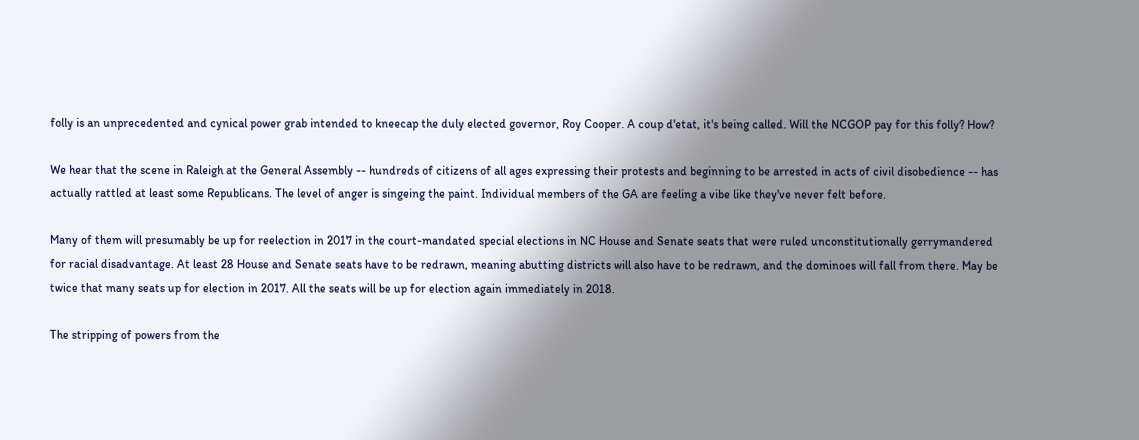folly is an unprecedented and cynical power grab intended to kneecap the duly elected governor, Roy Cooper. A coup d'etat, it's being called. Will the NCGOP pay for this folly? How?

We hear that the scene in Raleigh at the General Assembly -- hundreds of citizens of all ages expressing their protests and beginning to be arrested in acts of civil disobedience -- has actually rattled at least some Republicans. The level of anger is singeing the paint. Individual members of the GA are feeling a vibe like they've never felt before.

Many of them will presumably be up for reelection in 2017 in the court-mandated special elections in NC House and Senate seats that were ruled unconstitutionally gerrymandered for racial disadvantage. At least 28 House and Senate seats have to be redrawn, meaning abutting districts will also have to be redrawn, and the dominoes will fall from there. May be twice that many seats up for election in 2017. All the seats will be up for election again immediately in 2018.

The stripping of powers from the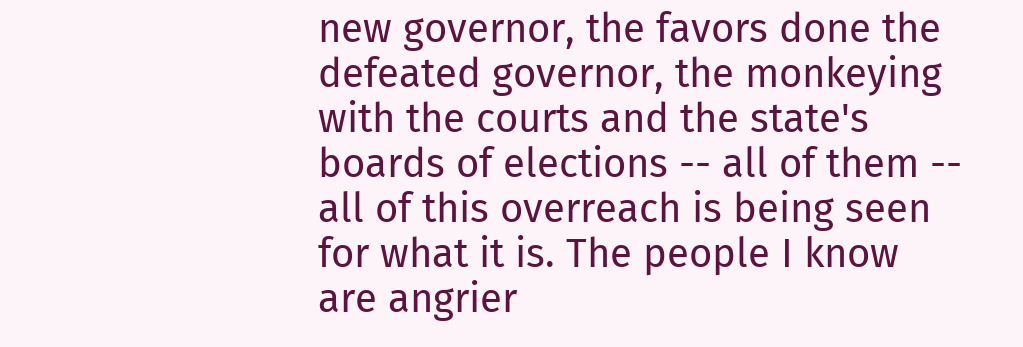new governor, the favors done the defeated governor, the monkeying with the courts and the state's boards of elections -- all of them -- all of this overreach is being seen for what it is. The people I know are angrier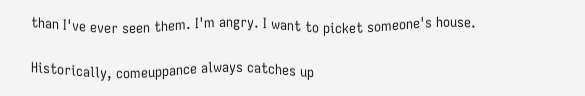than I've ever seen them. I'm angry. I want to picket someone's house.

Historically, comeuppance always catches up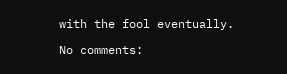with the fool eventually.

No comments: